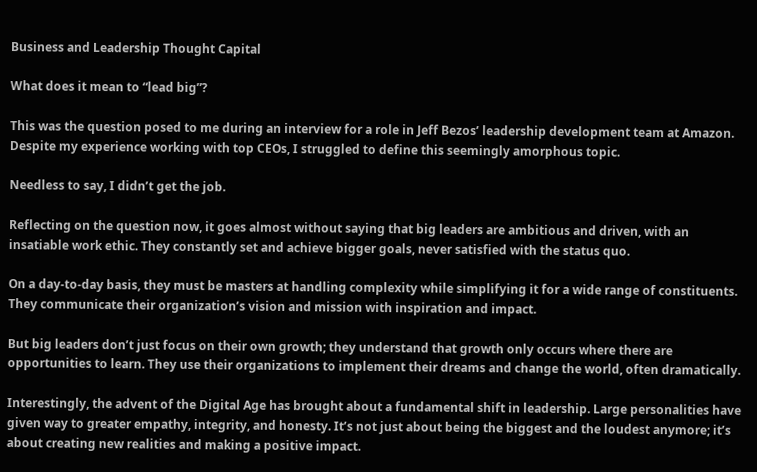Business and Leadership Thought Capital

What does it mean to “lead big”?

This was the question posed to me during an interview for a role in Jeff Bezos’ leadership development team at Amazon. Despite my experience working with top CEOs, I struggled to define this seemingly amorphous topic.

Needless to say, I didn’t get the job.

Reflecting on the question now, it goes almost without saying that big leaders are ambitious and driven, with an insatiable work ethic. They constantly set and achieve bigger goals, never satisfied with the status quo.

On a day-to-day basis, they must be masters at handling complexity while simplifying it for a wide range of constituents. They communicate their organization’s vision and mission with inspiration and impact.

But big leaders don’t just focus on their own growth; they understand that growth only occurs where there are opportunities to learn. They use their organizations to implement their dreams and change the world, often dramatically.

Interestingly, the advent of the Digital Age has brought about a fundamental shift in leadership. Large personalities have given way to greater empathy, integrity, and honesty. It’s not just about being the biggest and the loudest anymore; it’s about creating new realities and making a positive impact.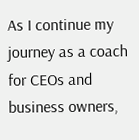As I continue my journey as a coach for CEOs and business owners,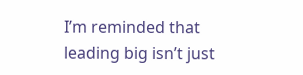I’m reminded that leading big isn’t just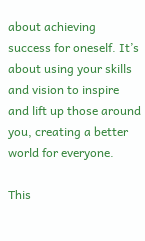about achieving success for oneself. It’s about using your skills and vision to inspire and lift up those around you, creating a better world for everyone.

This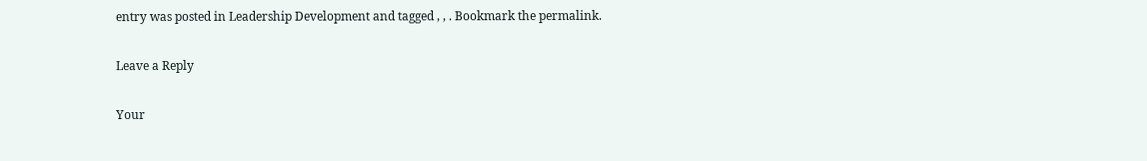entry was posted in Leadership Development and tagged , , . Bookmark the permalink.

Leave a Reply

Your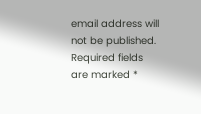email address will not be published. Required fields are marked *